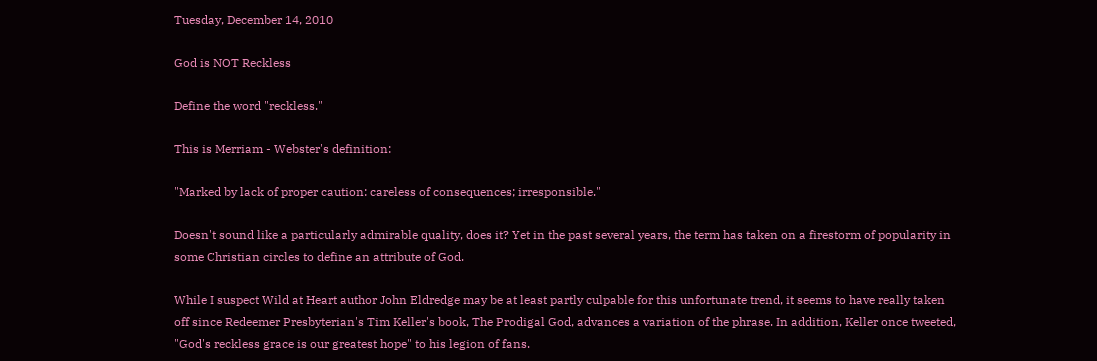Tuesday, December 14, 2010

God is NOT Reckless

Define the word "reckless."

This is Merriam - Webster's definition:

"Marked by lack of proper caution: careless of consequences; irresponsible."

Doesn't sound like a particularly admirable quality, does it? Yet in the past several years, the term has taken on a firestorm of popularity in some Christian circles to define an attribute of God.

While I suspect Wild at Heart author John Eldredge may be at least partly culpable for this unfortunate trend, it seems to have really taken off since Redeemer Presbyterian's Tim Keller's book, The Prodigal God, advances a variation of the phrase. In addition, Keller once tweeted, "God's reckless grace is our greatest hope" to his legion of fans.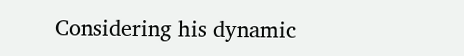Considering his dynamic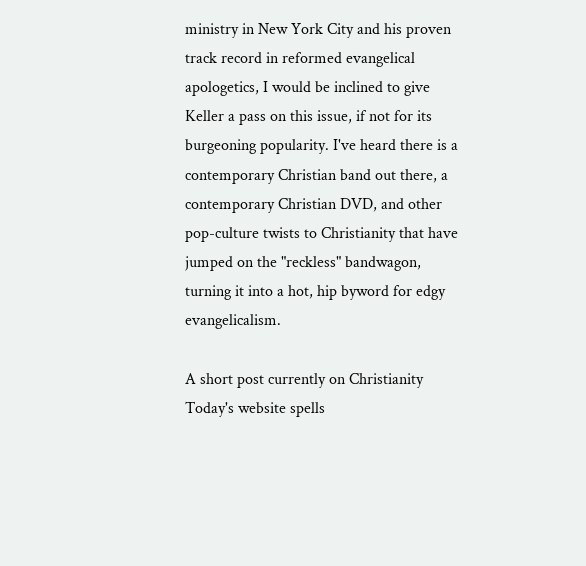ministry in New York City and his proven track record in reformed evangelical apologetics, I would be inclined to give Keller a pass on this issue, if not for its burgeoning popularity. I've heard there is a contemporary Christian band out there, a contemporary Christian DVD, and other pop-culture twists to Christianity that have jumped on the "reckless" bandwagon, turning it into a hot, hip byword for edgy evangelicalism.

A short post currently on Christianity Today's website spells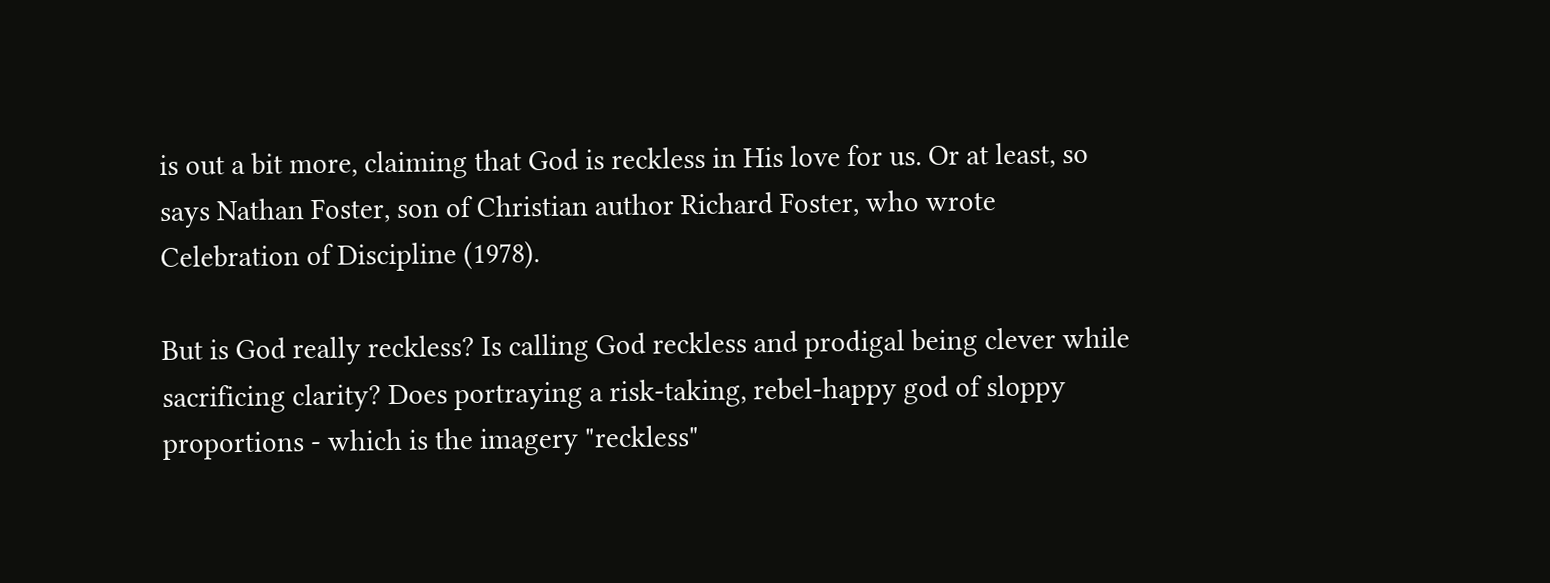is out a bit more, claiming that God is reckless in His love for us. Or at least, so says Nathan Foster, son of Christian author Richard Foster, who wrote Celebration of Discipline (1978).

But is God really reckless? Is calling God reckless and prodigal being clever while sacrificing clarity? Does portraying a risk-taking, rebel-happy god of sloppy proportions - which is the imagery "reckless"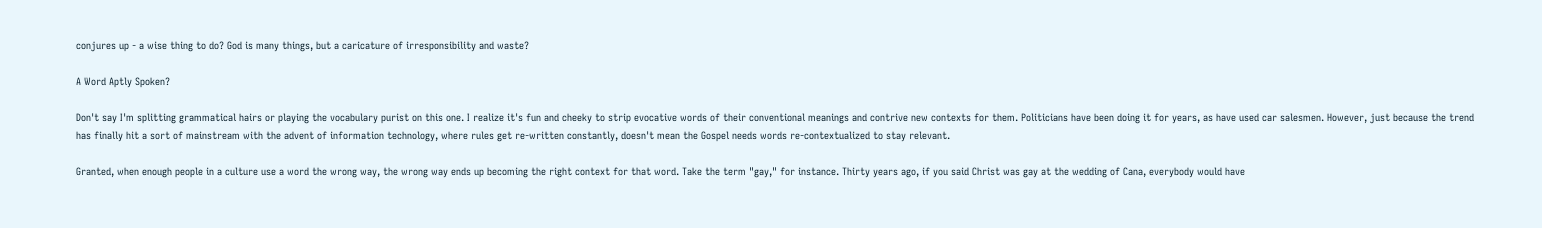conjures up - a wise thing to do? God is many things, but a caricature of irresponsibility and waste?

A Word Aptly Spoken?

Don't say I'm splitting grammatical hairs or playing the vocabulary purist on this one. I realize it's fun and cheeky to strip evocative words of their conventional meanings and contrive new contexts for them. Politicians have been doing it for years, as have used car salesmen. However, just because the trend has finally hit a sort of mainstream with the advent of information technology, where rules get re-written constantly, doesn't mean the Gospel needs words re-contextualized to stay relevant.

Granted, when enough people in a culture use a word the wrong way, the wrong way ends up becoming the right context for that word. Take the term "gay," for instance. Thirty years ago, if you said Christ was gay at the wedding of Cana, everybody would have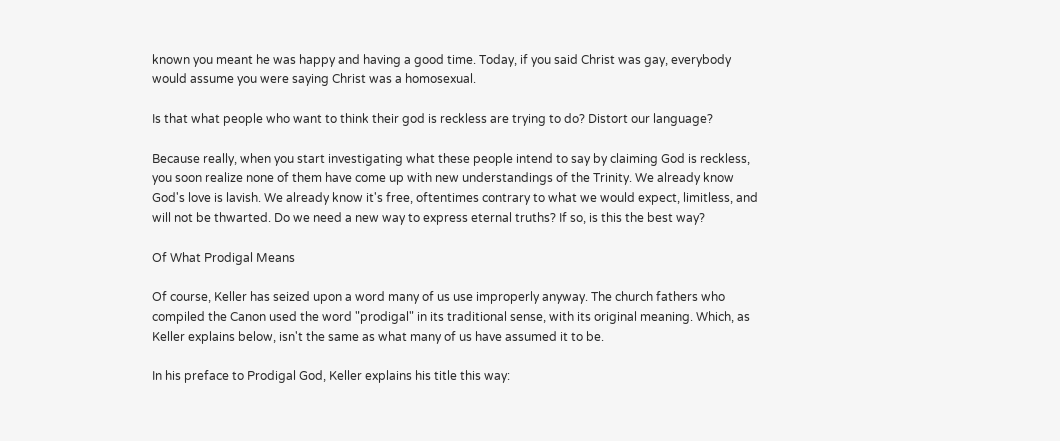known you meant he was happy and having a good time. Today, if you said Christ was gay, everybody would assume you were saying Christ was a homosexual.

Is that what people who want to think their god is reckless are trying to do? Distort our language?

Because really, when you start investigating what these people intend to say by claiming God is reckless, you soon realize none of them have come up with new understandings of the Trinity. We already know God's love is lavish. We already know it's free, oftentimes contrary to what we would expect, limitless, and will not be thwarted. Do we need a new way to express eternal truths? If so, is this the best way?

Of What Prodigal Means

Of course, Keller has seized upon a word many of us use improperly anyway. The church fathers who compiled the Canon used the word "prodigal" in its traditional sense, with its original meaning. Which, as Keller explains below, isn't the same as what many of us have assumed it to be.

In his preface to Prodigal God, Keller explains his title this way: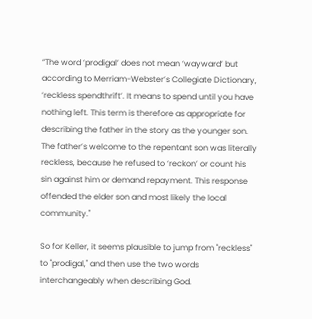“The word ‘prodigal’ does not mean ‘wayward’ but according to Merriam-Webster’s Collegiate Dictionary, ‘reckless spendthrift’. It means to spend until you have nothing left. This term is therefore as appropriate for describing the father in the story as the younger son. The father’s welcome to the repentant son was literally reckless, because he refused to ‘reckon’ or count his sin against him or demand repayment. This response offended the elder son and most likely the local community."

So for Keller, it seems plausible to jump from "reckless" to "prodigal," and then use the two words interchangeably when describing God.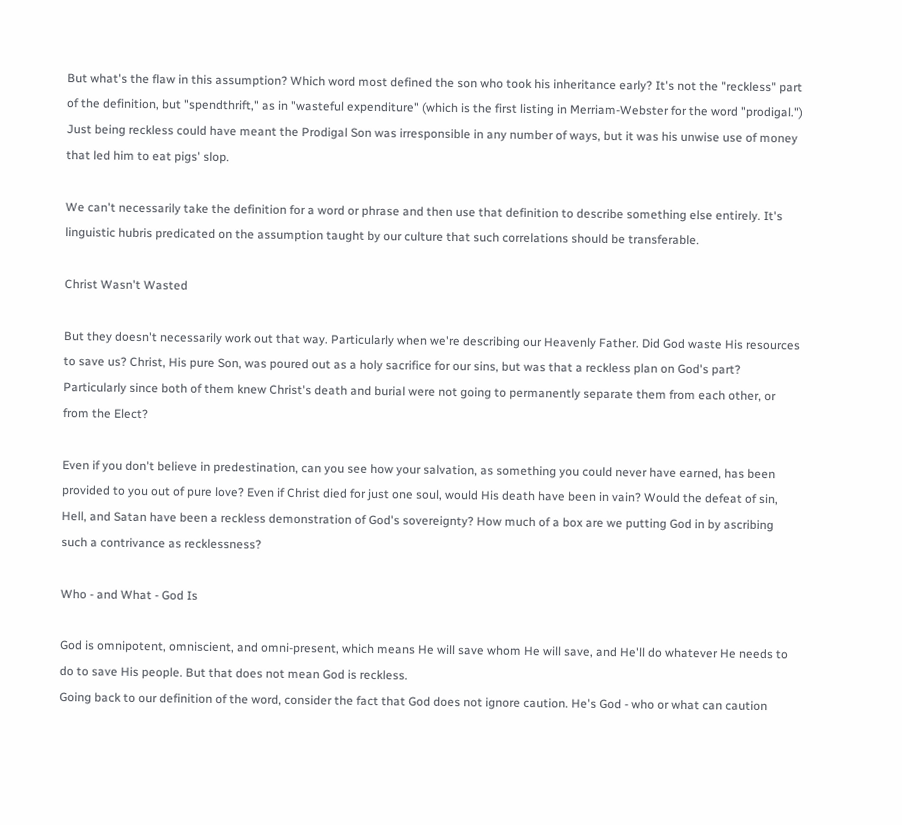But what's the flaw in this assumption? Which word most defined the son who took his inheritance early? It's not the "reckless" part of the definition, but "spendthrift," as in "wasteful expenditure" (which is the first listing in Merriam-Webster for the word "prodigal.") Just being reckless could have meant the Prodigal Son was irresponsible in any number of ways, but it was his unwise use of money that led him to eat pigs' slop.

We can't necessarily take the definition for a word or phrase and then use that definition to describe something else entirely. It's linguistic hubris predicated on the assumption taught by our culture that such correlations should be transferable.

Christ Wasn't Wasted

But they doesn't necessarily work out that way. Particularly when we're describing our Heavenly Father. Did God waste His resources to save us? Christ, His pure Son, was poured out as a holy sacrifice for our sins, but was that a reckless plan on God's part? Particularly since both of them knew Christ's death and burial were not going to permanently separate them from each other, or from the Elect?

Even if you don't believe in predestination, can you see how your salvation, as something you could never have earned, has been provided to you out of pure love? Even if Christ died for just one soul, would His death have been in vain? Would the defeat of sin, Hell, and Satan have been a reckless demonstration of God's sovereignty? How much of a box are we putting God in by ascribing such a contrivance as recklessness?

Who - and What - God Is

God is omnipotent, omniscient, and omni-present, which means He will save whom He will save, and He'll do whatever He needs to do to save His people. But that does not mean God is reckless.
Going back to our definition of the word, consider the fact that God does not ignore caution. He's God - who or what can caution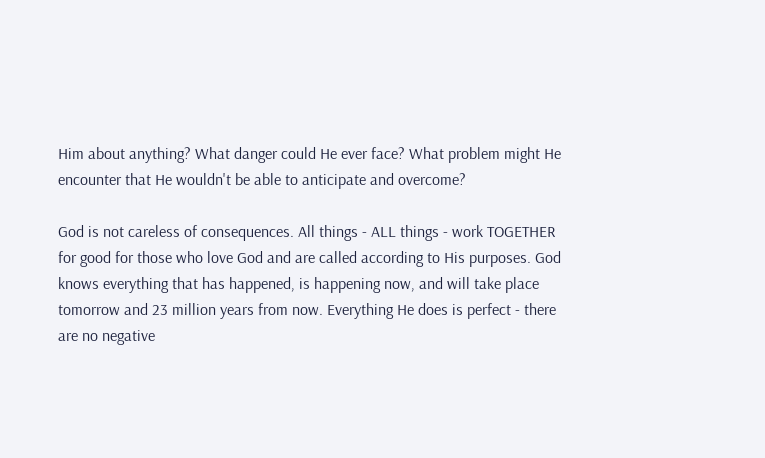Him about anything? What danger could He ever face? What problem might He encounter that He wouldn't be able to anticipate and overcome?

God is not careless of consequences. All things - ALL things - work TOGETHER for good for those who love God and are called according to His purposes. God knows everything that has happened, is happening now, and will take place tomorrow and 23 million years from now. Everything He does is perfect - there are no negative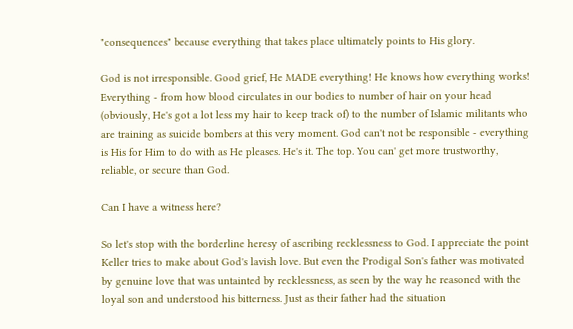"consequences" because everything that takes place ultimately points to His glory.

God is not irresponsible. Good grief, He MADE everything! He knows how everything works! Everything - from how blood circulates in our bodies to number of hair on your head (obviously, He's got a lot less my hair to keep track of) to the number of Islamic militants who are training as suicide bombers at this very moment. God can't not be responsible - everything is His for Him to do with as He pleases. He's it. The top. You can' get more trustworthy, reliable, or secure than God.

Can I have a witness here?

So let's stop with the borderline heresy of ascribing recklessness to God. I appreciate the point Keller tries to make about God's lavish love. But even the Prodigal Son's father was motivated by genuine love that was untainted by recklessness, as seen by the way he reasoned with the loyal son and understood his bitterness. Just as their father had the situation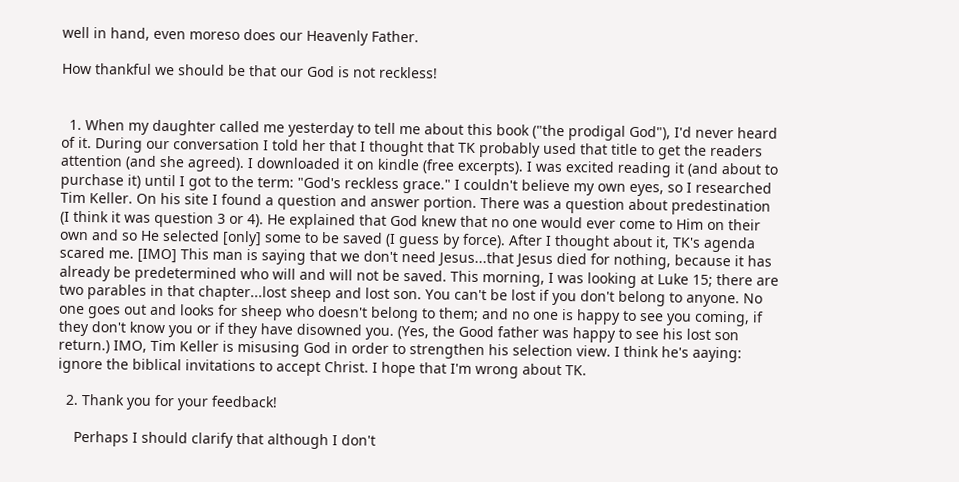well in hand, even moreso does our Heavenly Father.

How thankful we should be that our God is not reckless!


  1. When my daughter called me yesterday to tell me about this book ("the prodigal God"), I'd never heard of it. During our conversation I told her that I thought that TK probably used that title to get the readers attention (and she agreed). I downloaded it on kindle (free excerpts). I was excited reading it (and about to purchase it) until I got to the term: "God's reckless grace." I couldn't believe my own eyes, so I researched Tim Keller. On his site I found a question and answer portion. There was a question about predestination (I think it was question 3 or 4). He explained that God knew that no one would ever come to Him on their own and so He selected [only] some to be saved (I guess by force). After I thought about it, TK's agenda scared me. [IMO] This man is saying that we don't need Jesus...that Jesus died for nothing, because it has already be predetermined who will and will not be saved. This morning, I was looking at Luke 15; there are two parables in that chapter...lost sheep and lost son. You can't be lost if you don't belong to anyone. No one goes out and looks for sheep who doesn't belong to them; and no one is happy to see you coming, if they don't know you or if they have disowned you. (Yes, the Good father was happy to see his lost son return.) IMO, Tim Keller is misusing God in order to strengthen his selection view. I think he's aaying: ignore the biblical invitations to accept Christ. I hope that I'm wrong about TK.

  2. Thank you for your feedback!

    Perhaps I should clarify that although I don't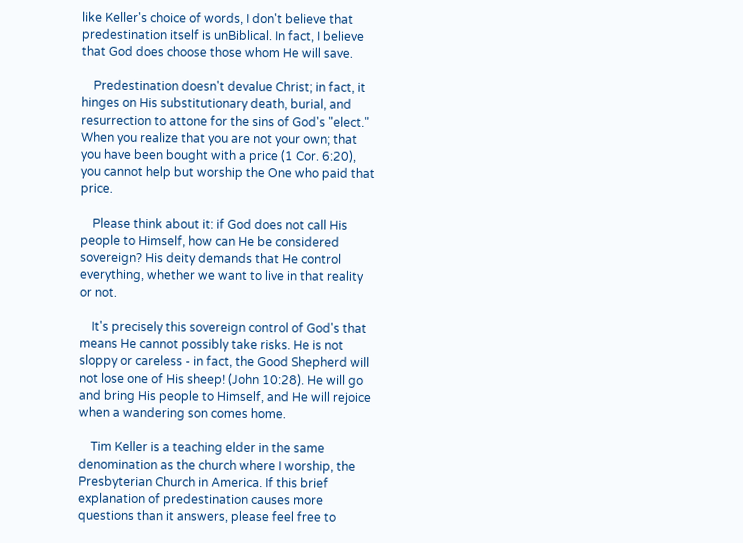like Keller's choice of words, I don't believe that predestination itself is unBiblical. In fact, I believe that God does choose those whom He will save.

    Predestination doesn't devalue Christ; in fact, it hinges on His substitutionary death, burial, and resurrection to attone for the sins of God's "elect." When you realize that you are not your own; that you have been bought with a price (1 Cor. 6:20), you cannot help but worship the One who paid that price.

    Please think about it: if God does not call His people to Himself, how can He be considered sovereign? His deity demands that He control everything, whether we want to live in that reality or not.

    It's precisely this sovereign control of God's that means He cannot possibly take risks. He is not sloppy or careless - in fact, the Good Shepherd will not lose one of His sheep! (John 10:28). He will go and bring His people to Himself, and He will rejoice when a wandering son comes home.

    Tim Keller is a teaching elder in the same denomination as the church where I worship, the Presbyterian Church in America. If this brief explanation of predestination causes more questions than it answers, please feel free to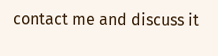contact me and discuss it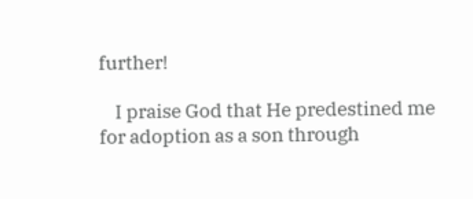further!

    I praise God that He predestined me for adoption as a son through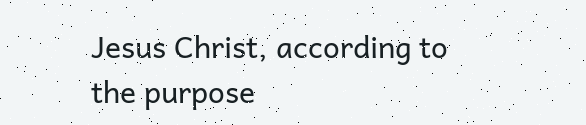Jesus Christ, according to the purpose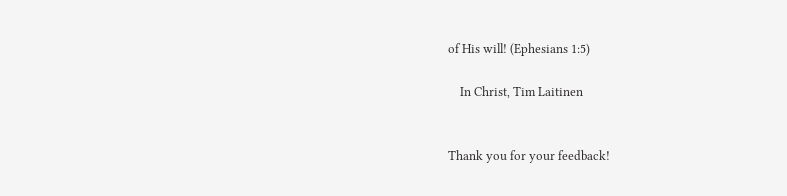of His will! (Ephesians 1:5)

    In Christ, Tim Laitinen


Thank you for your feedback!